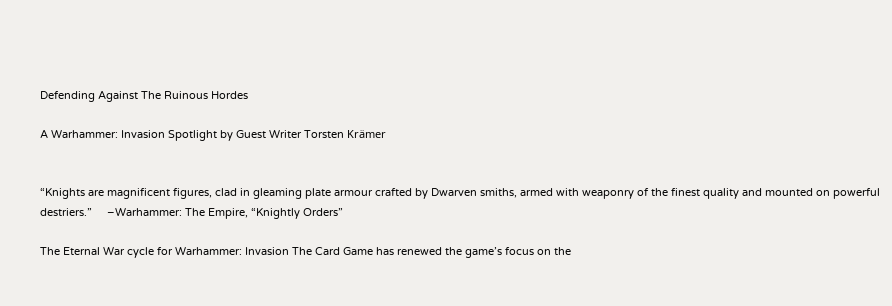Defending Against The Ruinous Hordes

A Warhammer: Invasion Spotlight by Guest Writer Torsten Krämer


“Knights are magnificent figures, clad in gleaming plate armour crafted by Dwarven smiths, armed with weaponry of the finest quality and mounted on powerful destriers.”     –Warhammer: The Empire, “Knightly Orders”

The Eternal War cycle for Warhammer: Invasion The Card Game has renewed the game’s focus on the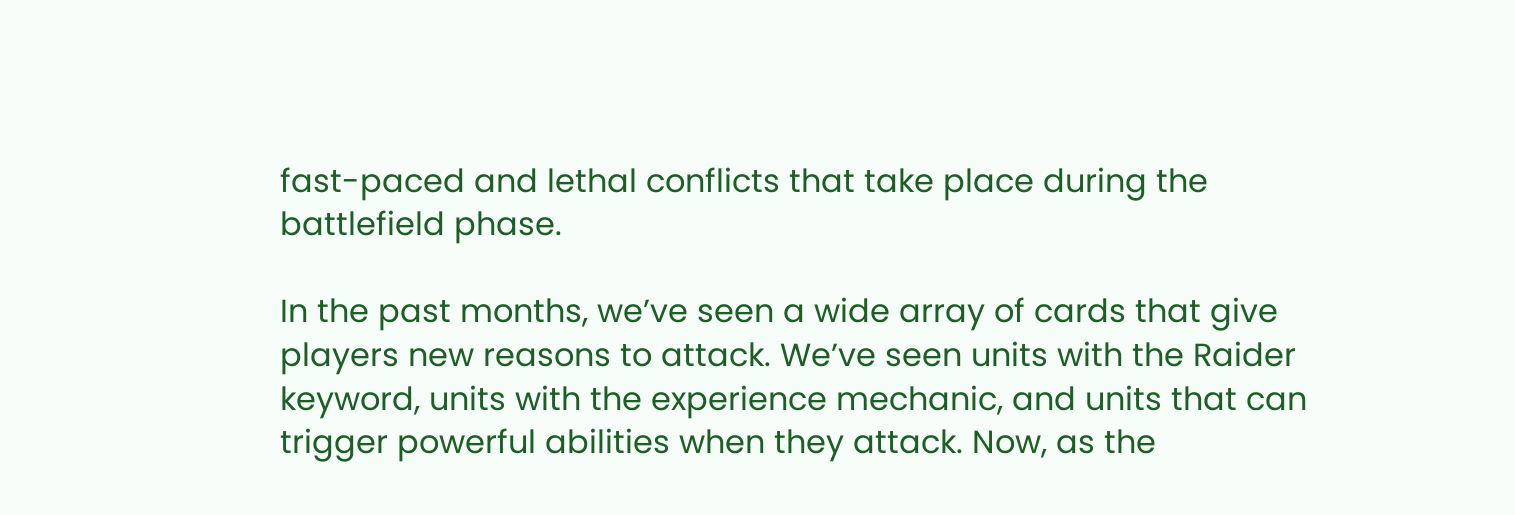fast-paced and lethal conflicts that take place during the battlefield phase.

In the past months, we’ve seen a wide array of cards that give players new reasons to attack. We’ve seen units with the Raider keyword, units with the experience mechanic, and units that can trigger powerful abilities when they attack. Now, as the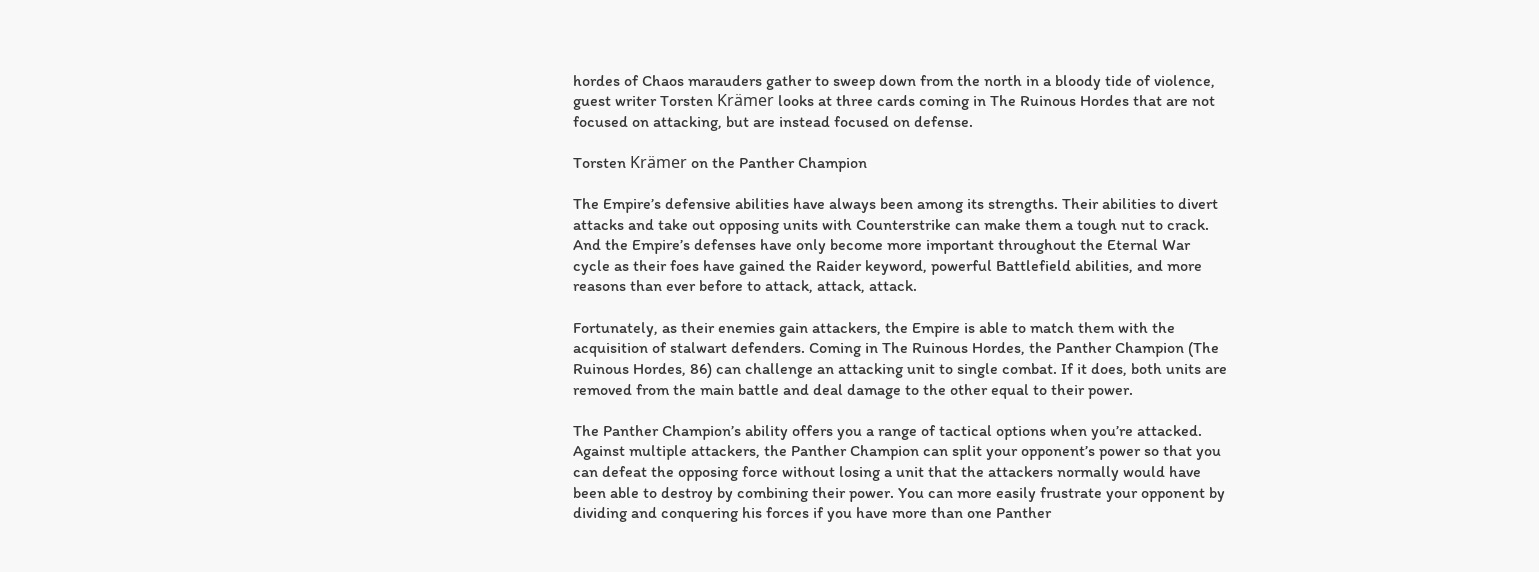hordes of Chaos marauders gather to sweep down from the north in a bloody tide of violence, guest writer Torsten Krämer looks at three cards coming in The Ruinous Hordes that are not focused on attacking, but are instead focused on defense.

Torsten Krämer on the Panther Champion

The Empire’s defensive abilities have always been among its strengths. Their abilities to divert attacks and take out opposing units with Counterstrike can make them a tough nut to crack. And the Empire’s defenses have only become more important throughout the Eternal War cycle as their foes have gained the Raider keyword, powerful Battlefield abilities, and more reasons than ever before to attack, attack, attack.

Fortunately, as their enemies gain attackers, the Empire is able to match them with the acquisition of stalwart defenders. Coming in The Ruinous Hordes, the Panther Champion (The Ruinous Hordes, 86) can challenge an attacking unit to single combat. If it does, both units are removed from the main battle and deal damage to the other equal to their power.

The Panther Champion’s ability offers you a range of tactical options when you’re attacked. Against multiple attackers, the Panther Champion can split your opponent’s power so that you can defeat the opposing force without losing a unit that the attackers normally would have been able to destroy by combining their power. You can more easily frustrate your opponent by dividing and conquering his forces if you have more than one Panther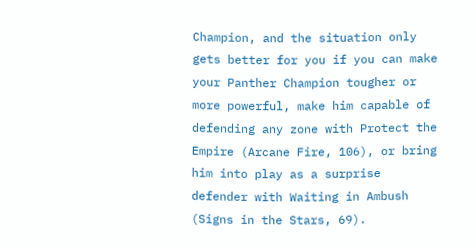Champion, and the situation only gets better for you if you can make your Panther Champion tougher or more powerful, make him capable of defending any zone with Protect the Empire (Arcane Fire, 106), or bring him into play as a surprise defender with Waiting in Ambush (Signs in the Stars, 69).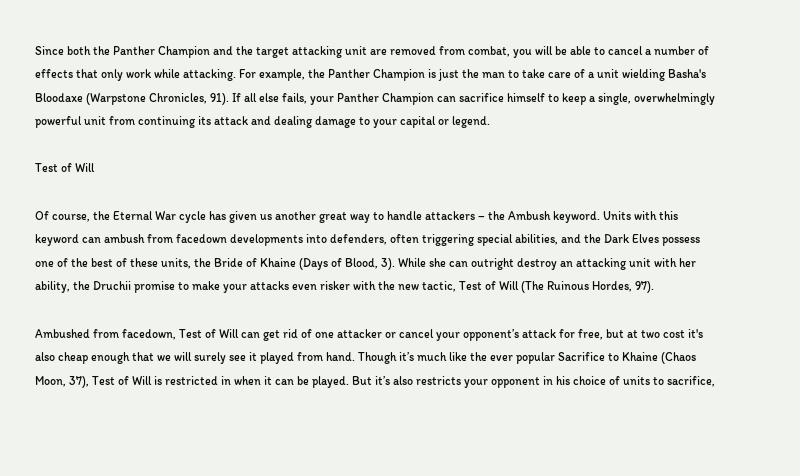Since both the Panther Champion and the target attacking unit are removed from combat, you will be able to cancel a number of effects that only work while attacking. For example, the Panther Champion is just the man to take care of a unit wielding Basha's Bloodaxe (Warpstone Chronicles, 91). If all else fails, your Panther Champion can sacrifice himself to keep a single, overwhelmingly powerful unit from continuing its attack and dealing damage to your capital or legend.

Test of Will

Of course, the Eternal War cycle has given us another great way to handle attackers – the Ambush keyword. Units with this keyword can ambush from facedown developments into defenders, often triggering special abilities, and the Dark Elves possess one of the best of these units, the Bride of Khaine (Days of Blood, 3). While she can outright destroy an attacking unit with her ability, the Druchii promise to make your attacks even risker with the new tactic, Test of Will (The Ruinous Hordes, 97).

Ambushed from facedown, Test of Will can get rid of one attacker or cancel your opponent’s attack for free, but at two cost it's also cheap enough that we will surely see it played from hand. Though it’s much like the ever popular Sacrifice to Khaine (Chaos Moon, 37), Test of Will is restricted in when it can be played. But it’s also restricts your opponent in his choice of units to sacrifice,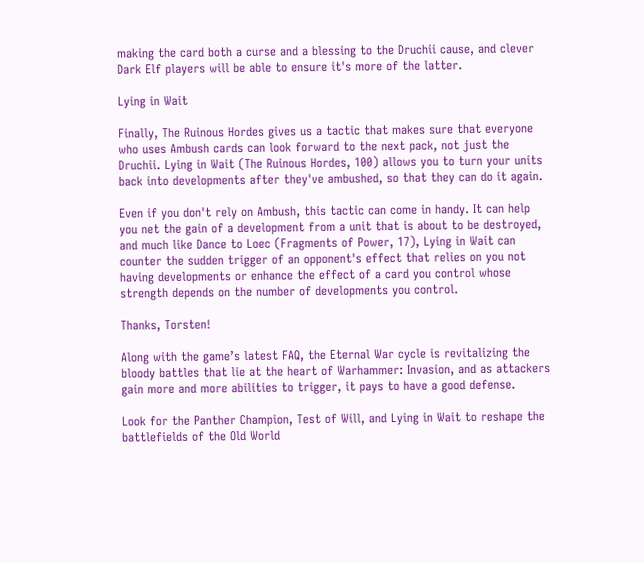making the card both a curse and a blessing to the Druchii cause, and clever Dark Elf players will be able to ensure it's more of the latter.

Lying in Wait

Finally, The Ruinous Hordes gives us a tactic that makes sure that everyone who uses Ambush cards can look forward to the next pack, not just the Druchii. Lying in Wait (The Ruinous Hordes, 100) allows you to turn your units back into developments after they've ambushed, so that they can do it again.

Even if you don't rely on Ambush, this tactic can come in handy. It can help you net the gain of a development from a unit that is about to be destroyed, and much like Dance to Loec (Fragments of Power, 17), Lying in Wait can counter the sudden trigger of an opponent's effect that relies on you not having developments or enhance the effect of a card you control whose strength depends on the number of developments you control.

Thanks, Torsten!

Along with the game’s latest FAQ, the Eternal War cycle is revitalizing the bloody battles that lie at the heart of Warhammer: Invasion, and as attackers gain more and more abilities to trigger, it pays to have a good defense.

Look for the Panther Champion, Test of Will, and Lying in Wait to reshape the battlefields of the Old World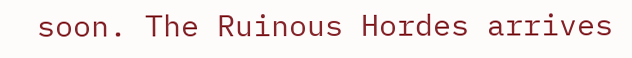soon. The Ruinous Hordes arrives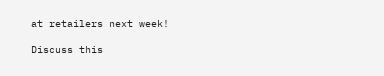at retailers next week!

Discuss this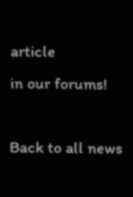article
in our forums!

Back to all news